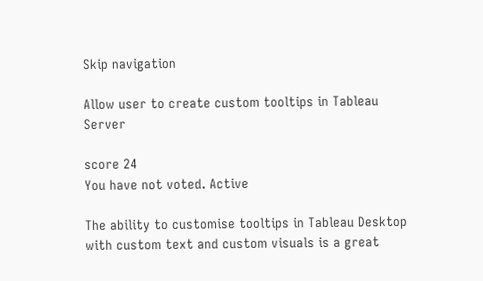Skip navigation

Allow user to create custom tooltips in Tableau Server

score 24
You have not voted. Active

The ability to customise tooltips in Tableau Desktop with custom text and custom visuals is a great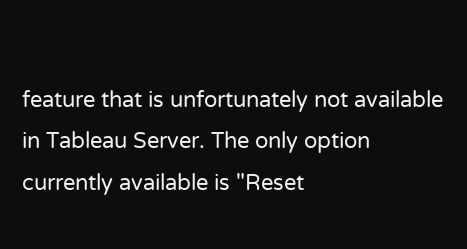feature that is unfortunately not available in Tableau Server. The only option currently available is "Reset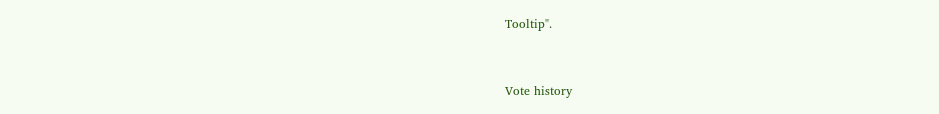Tooltip".


Vote history